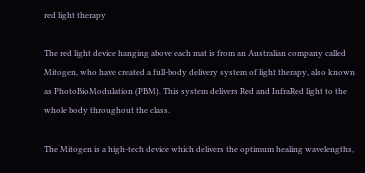red light therapy

The red light device hanging above each mat is from an Australian company called Mitogen, who have created a full-body delivery system of light therapy, also known as PhotoBioModulation (PBM). This system delivers Red and InfraRed light to the whole body throughout the class.

The Mitogen is a high-tech device which delivers the optimum healing wavelengths,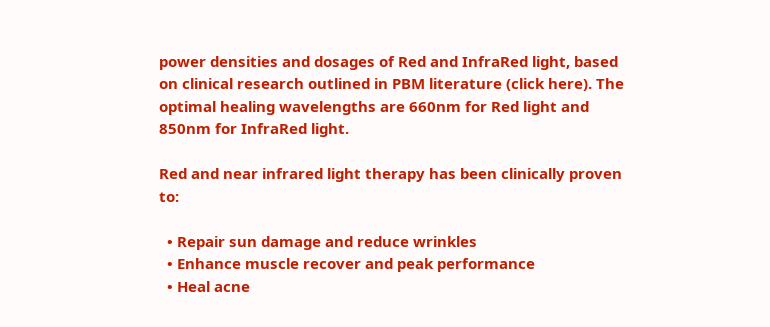power densities and dosages of Red and InfraRed light, based on clinical research outlined in PBM literature (click here). The optimal healing wavelengths are 660nm for Red light and 850nm for InfraRed light.

Red and near infrared light therapy has been clinically proven to:

  • Repair sun damage and reduce wrinkles
  • Enhance muscle recover and peak performance
  • Heal acne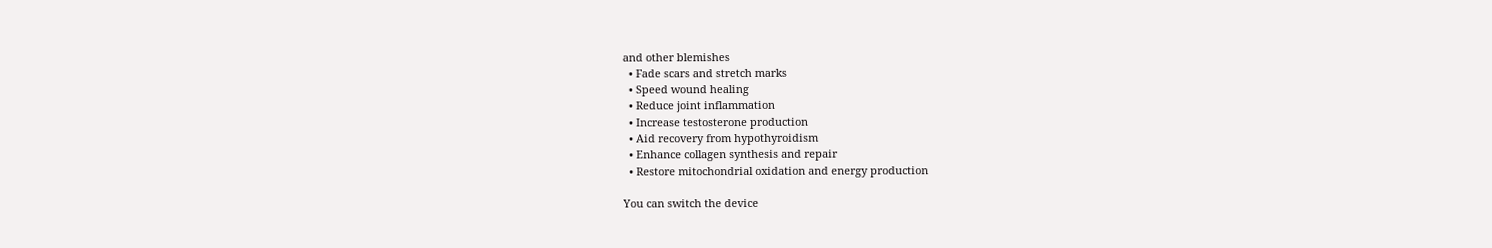and other blemishes
  • Fade scars and stretch marks
  • Speed wound healing
  • Reduce joint inflammation
  • Increase testosterone production
  • Aid recovery from hypothyroidism
  • Enhance collagen synthesis and repair
  • Restore mitochondrial oxidation and energy production

You can switch the device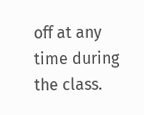off at any time during the class.